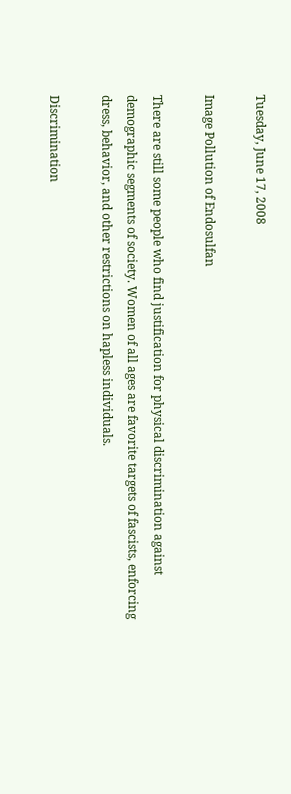Tuesday, June 17, 2008

Image Pollution of Endosulfan

There are still some people who find justification for physical discrimination against demographic segments of society. Women of all ages are favorite targets of fascists, enforcing dress, behavior, and other restrictions on hapless individuals.

Discrimination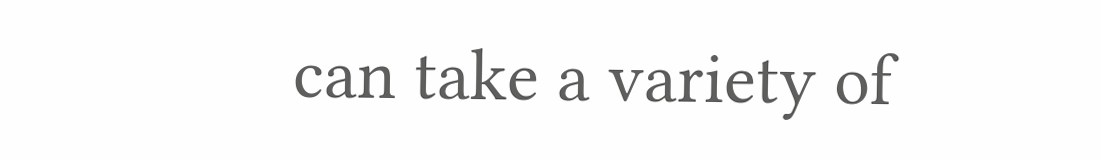can take a variety of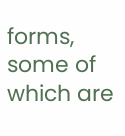forms, some of which are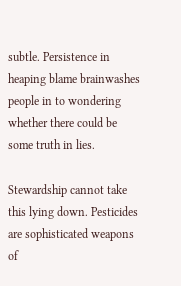subtle. Persistence in heaping blame brainwashes people in to wondering whether there could be some truth in lies.

Stewardship cannot take this lying down. Pesticides are sophisticated weapons of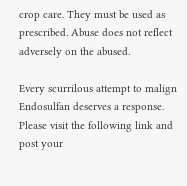crop care. They must be used as prescribed. Abuse does not reflect adversely on the abused.

Every scurrilous attempt to malign Endosulfan deserves a response. Please visit the following link and post your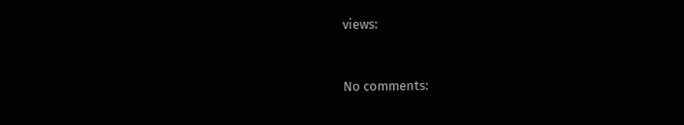views:


No comments: